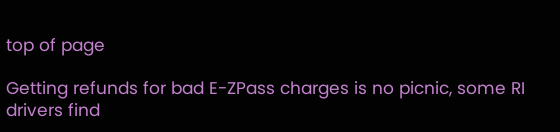top of page

Getting refunds for bad E-ZPass charges is no picnic, some RI drivers find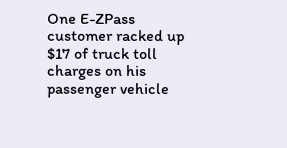One E-ZPass customer racked up $17 of truck toll charges on his passenger vehicle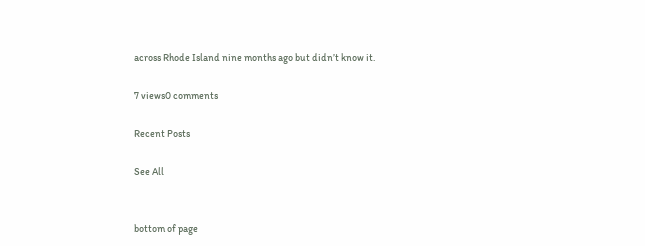across Rhode Island nine months ago but didn’t know it.

7 views0 comments

Recent Posts

See All


bottom of page